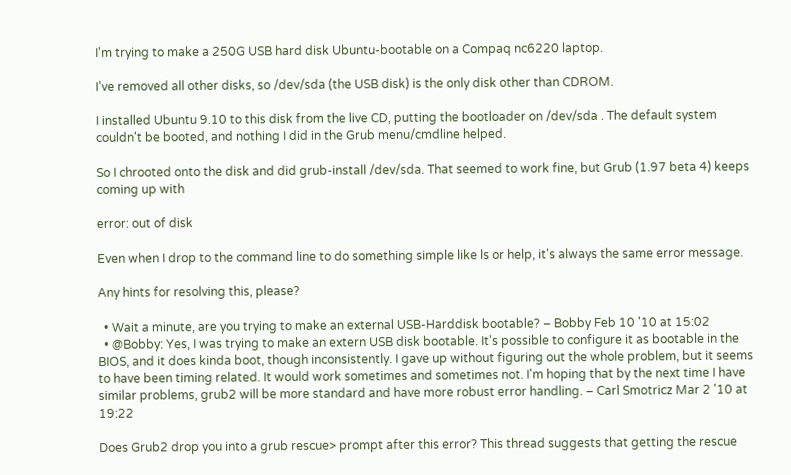I'm trying to make a 250G USB hard disk Ubuntu-bootable on a Compaq nc6220 laptop.

I've removed all other disks, so /dev/sda (the USB disk) is the only disk other than CDROM.

I installed Ubuntu 9.10 to this disk from the live CD, putting the bootloader on /dev/sda . The default system couldn't be booted, and nothing I did in the Grub menu/cmdline helped.

So I chrooted onto the disk and did grub-install /dev/sda. That seemed to work fine, but Grub (1.97 beta 4) keeps coming up with

error: out of disk

Even when I drop to the command line to do something simple like ls or help, it's always the same error message.

Any hints for resolving this, please?

  • Wait a minute, are you trying to make an external USB-Harddisk bootable? – Bobby Feb 10 '10 at 15:02
  • @Bobby: Yes, I was trying to make an extern USB disk bootable. It's possible to configure it as bootable in the BIOS, and it does kinda boot, though inconsistently. I gave up without figuring out the whole problem, but it seems to have been timing related. It would work sometimes and sometimes not. I'm hoping that by the next time I have similar problems, grub2 will be more standard and have more robust error handling. – Carl Smotricz Mar 2 '10 at 19:22

Does Grub2 drop you into a grub rescue> prompt after this error? This thread suggests that getting the rescue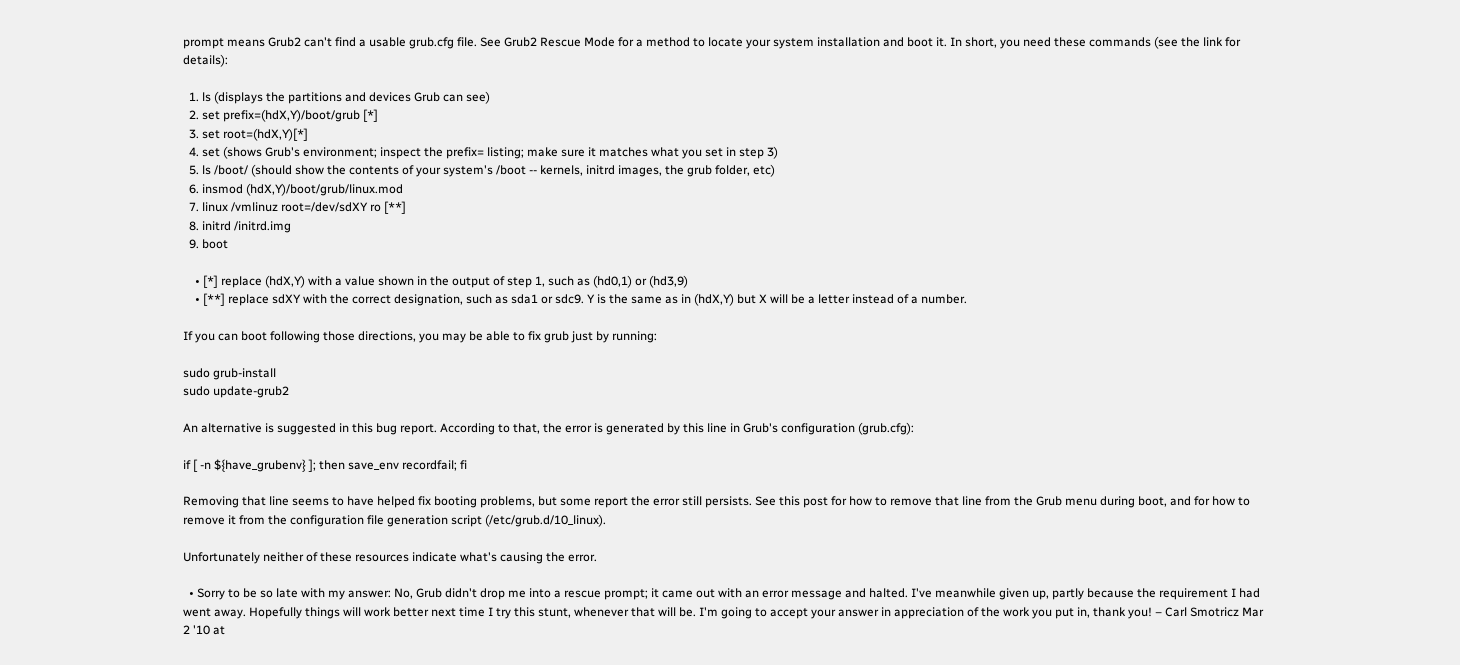prompt means Grub2 can't find a usable grub.cfg file. See Grub2 Rescue Mode for a method to locate your system installation and boot it. In short, you need these commands (see the link for details):

  1. ls (displays the partitions and devices Grub can see)
  2. set prefix=(hdX,Y)/boot/grub [*]
  3. set root=(hdX,Y)[*]
  4. set (shows Grub's environment; inspect the prefix= listing; make sure it matches what you set in step 3)
  5. ls /boot/ (should show the contents of your system's /boot -- kernels, initrd images, the grub folder, etc)
  6. insmod (hdX,Y)/boot/grub/linux.mod
  7. linux /vmlinuz root=/dev/sdXY ro [**]
  8. initrd /initrd.img
  9. boot

    • [*] replace (hdX,Y) with a value shown in the output of step 1, such as (hd0,1) or (hd3,9)
    • [**] replace sdXY with the correct designation, such as sda1 or sdc9. Y is the same as in (hdX,Y) but X will be a letter instead of a number.

If you can boot following those directions, you may be able to fix grub just by running:

sudo grub-install
sudo update-grub2

An alternative is suggested in this bug report. According to that, the error is generated by this line in Grub's configuration (grub.cfg):

if [ -n ${have_grubenv} ]; then save_env recordfail; fi

Removing that line seems to have helped fix booting problems, but some report the error still persists. See this post for how to remove that line from the Grub menu during boot, and for how to remove it from the configuration file generation script (/etc/grub.d/10_linux).

Unfortunately neither of these resources indicate what's causing the error.

  • Sorry to be so late with my answer: No, Grub didn't drop me into a rescue prompt; it came out with an error message and halted. I've meanwhile given up, partly because the requirement I had went away. Hopefully things will work better next time I try this stunt, whenever that will be. I'm going to accept your answer in appreciation of the work you put in, thank you! – Carl Smotricz Mar 2 '10 at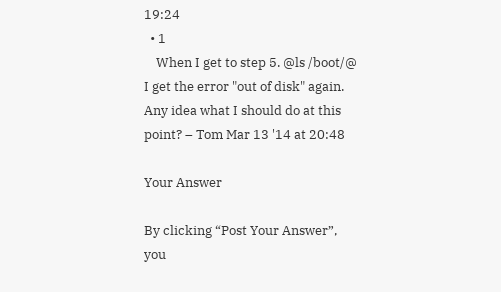19:24
  • 1
    When I get to step 5. @ls /boot/@ I get the error "out of disk" again. Any idea what I should do at this point? – Tom Mar 13 '14 at 20:48

Your Answer

By clicking “Post Your Answer”, you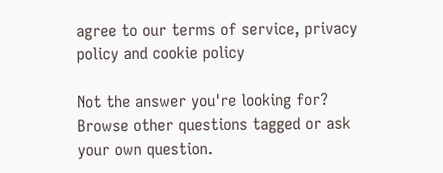agree to our terms of service, privacy policy and cookie policy

Not the answer you're looking for? Browse other questions tagged or ask your own question.